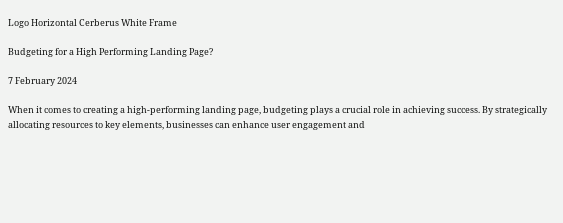Logo Horizontal Cerberus White Frame

Budgeting for a High Performing Landing Page?

7 February 2024

When it comes to creating a high-performing landing page, budgeting plays a crucial role in achieving success. By strategically allocating resources to key elements, businesses can enhance user engagement and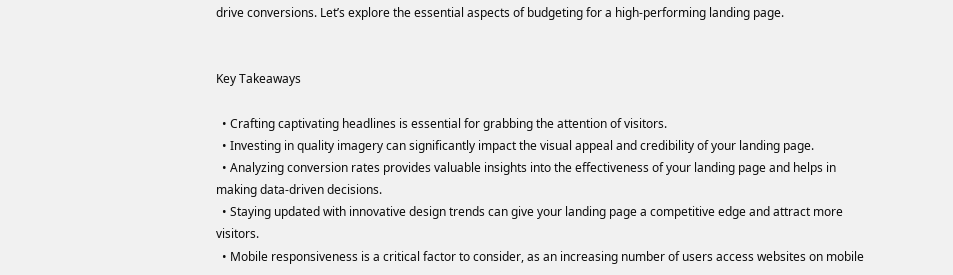drive conversions. Let’s explore the essential aspects of budgeting for a high-performing landing page.


Key Takeaways

  • Crafting captivating headlines is essential for grabbing the attention of visitors.
  • Investing in quality imagery can significantly impact the visual appeal and credibility of your landing page.
  • Analyzing conversion rates provides valuable insights into the effectiveness of your landing page and helps in making data-driven decisions.
  • Staying updated with innovative design trends can give your landing page a competitive edge and attract more visitors.
  • Mobile responsiveness is a critical factor to consider, as an increasing number of users access websites on mobile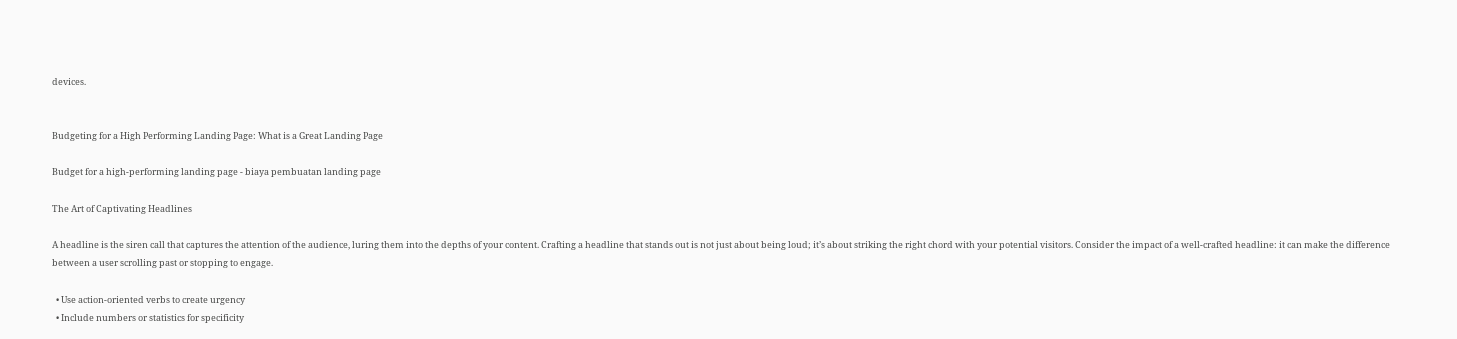devices.


Budgeting for a High Performing Landing Page: What is a Great Landing Page

Budget for a high-performing landing page - biaya pembuatan landing page

The Art of Captivating Headlines

A headline is the siren call that captures the attention of the audience, luring them into the depths of your content. Crafting a headline that stands out is not just about being loud; it’s about striking the right chord with your potential visitors. Consider the impact of a well-crafted headline: it can make the difference between a user scrolling past or stopping to engage.

  • Use action-oriented verbs to create urgency
  • Include numbers or statistics for specificity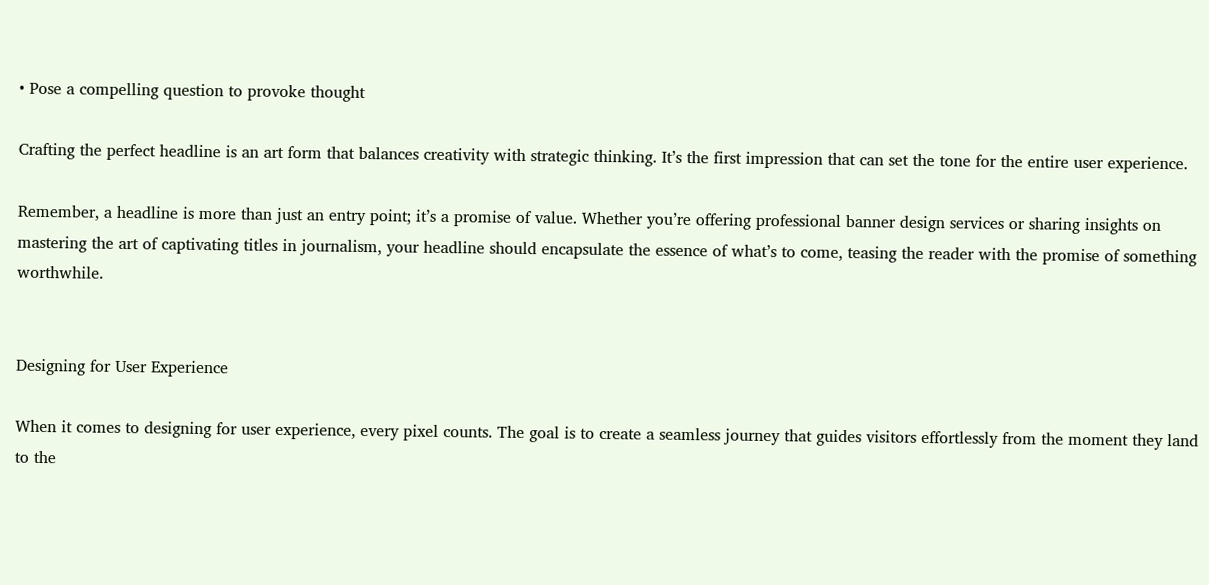• Pose a compelling question to provoke thought

Crafting the perfect headline is an art form that balances creativity with strategic thinking. It’s the first impression that can set the tone for the entire user experience.

Remember, a headline is more than just an entry point; it’s a promise of value. Whether you’re offering professional banner design services or sharing insights on mastering the art of captivating titles in journalism, your headline should encapsulate the essence of what’s to come, teasing the reader with the promise of something worthwhile.


Designing for User Experience

When it comes to designing for user experience, every pixel counts. The goal is to create a seamless journey that guides visitors effortlessly from the moment they land to the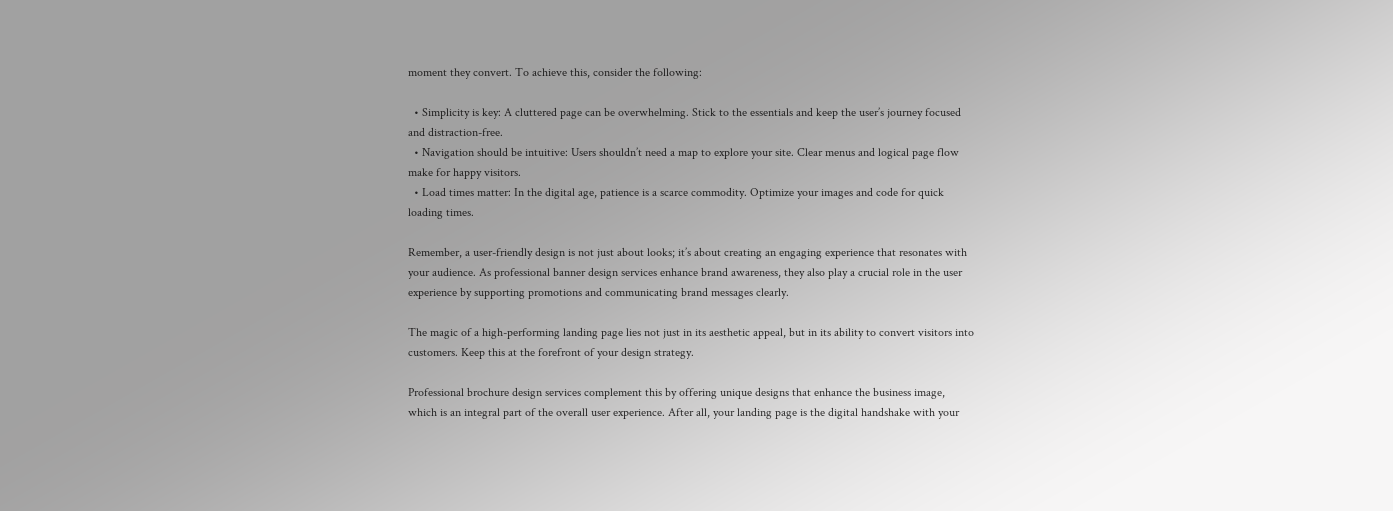moment they convert. To achieve this, consider the following:

  • Simplicity is key: A cluttered page can be overwhelming. Stick to the essentials and keep the user’s journey focused and distraction-free.
  • Navigation should be intuitive: Users shouldn’t need a map to explore your site. Clear menus and logical page flow make for happy visitors.
  • Load times matter: In the digital age, patience is a scarce commodity. Optimize your images and code for quick loading times.

Remember, a user-friendly design is not just about looks; it’s about creating an engaging experience that resonates with your audience. As professional banner design services enhance brand awareness, they also play a crucial role in the user experience by supporting promotions and communicating brand messages clearly.

The magic of a high-performing landing page lies not just in its aesthetic appeal, but in its ability to convert visitors into customers. Keep this at the forefront of your design strategy.

Professional brochure design services complement this by offering unique designs that enhance the business image, which is an integral part of the overall user experience. After all, your landing page is the digital handshake with your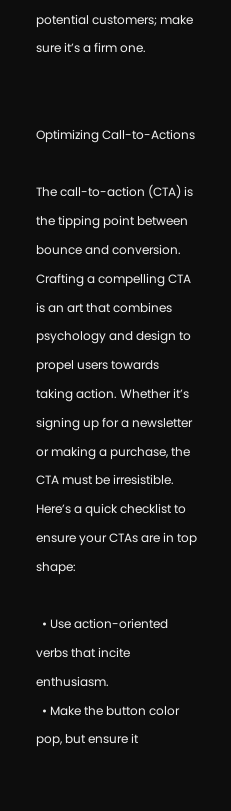potential customers; make sure it’s a firm one.


Optimizing Call-to-Actions

The call-to-action (CTA) is the tipping point between bounce and conversion. Crafting a compelling CTA is an art that combines psychology and design to propel users towards taking action. Whether it’s signing up for a newsletter or making a purchase, the CTA must be irresistible. Here’s a quick checklist to ensure your CTAs are in top shape:

  • Use action-oriented verbs that incite enthusiasm.
  • Make the button color pop, but ensure it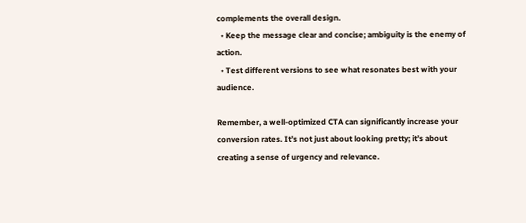complements the overall design.
  • Keep the message clear and concise; ambiguity is the enemy of action.
  • Test different versions to see what resonates best with your audience.

Remember, a well-optimized CTA can significantly increase your conversion rates. It’s not just about looking pretty; it’s about creating a sense of urgency and relevance.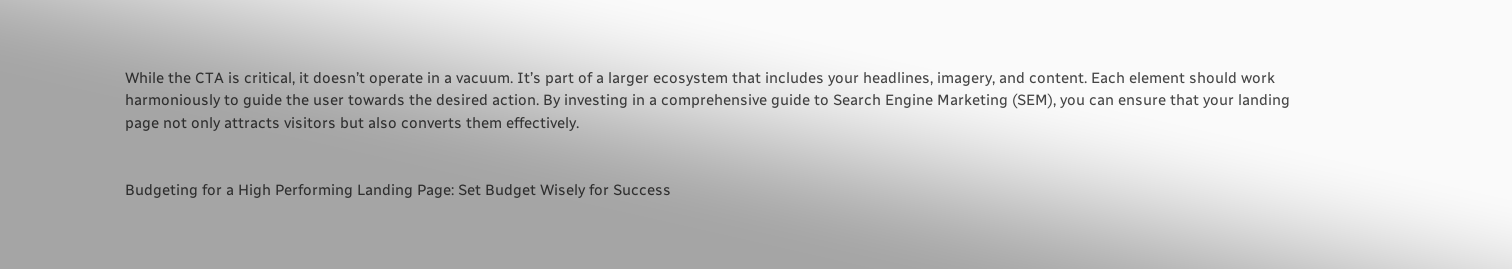While the CTA is critical, it doesn’t operate in a vacuum. It’s part of a larger ecosystem that includes your headlines, imagery, and content. Each element should work harmoniously to guide the user towards the desired action. By investing in a comprehensive guide to Search Engine Marketing (SEM), you can ensure that your landing page not only attracts visitors but also converts them effectively.


Budgeting for a High Performing Landing Page: Set Budget Wisely for Success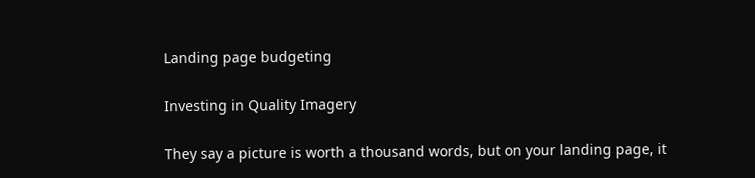Landing page budgeting

Investing in Quality Imagery

They say a picture is worth a thousand words, but on your landing page, it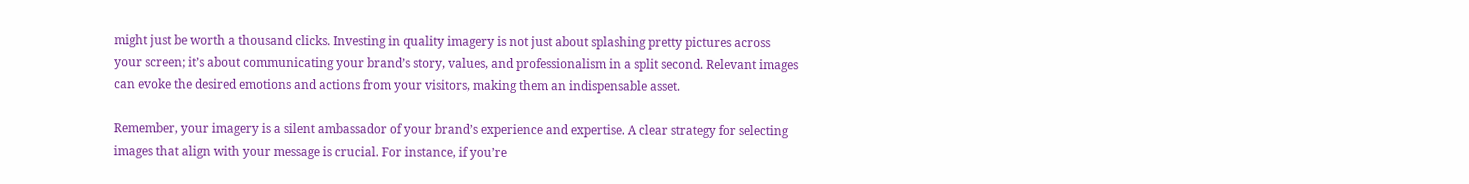might just be worth a thousand clicks. Investing in quality imagery is not just about splashing pretty pictures across your screen; it’s about communicating your brand’s story, values, and professionalism in a split second. Relevant images can evoke the desired emotions and actions from your visitors, making them an indispensable asset.

Remember, your imagery is a silent ambassador of your brand’s experience and expertise. A clear strategy for selecting images that align with your message is crucial. For instance, if you’re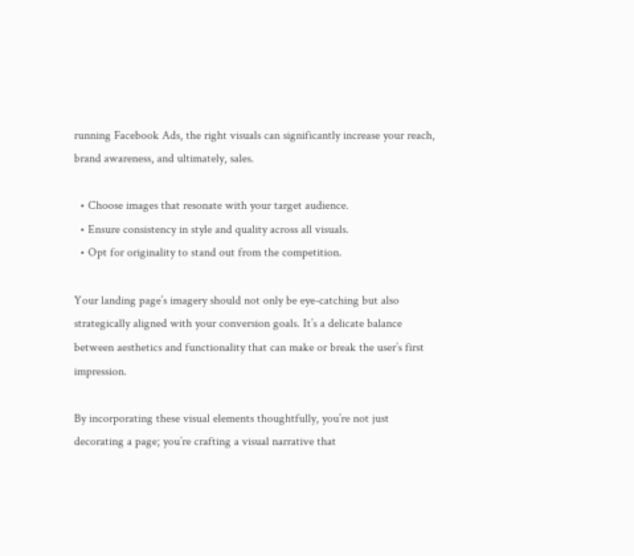running Facebook Ads, the right visuals can significantly increase your reach, brand awareness, and ultimately, sales.

  • Choose images that resonate with your target audience.
  • Ensure consistency in style and quality across all visuals.
  • Opt for originality to stand out from the competition.

Your landing page’s imagery should not only be eye-catching but also strategically aligned with your conversion goals. It’s a delicate balance between aesthetics and functionality that can make or break the user’s first impression.

By incorporating these visual elements thoughtfully, you’re not just decorating a page; you’re crafting a visual narrative that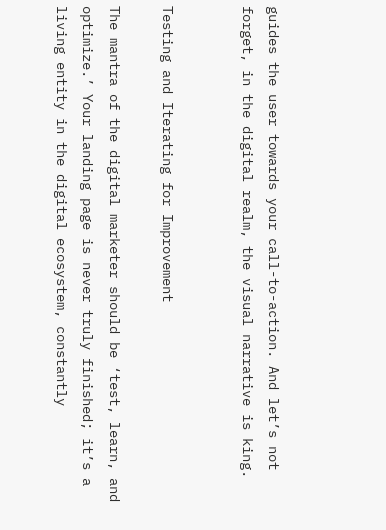guides the user towards your call-to-action. And let’s not forget, in the digital realm, the visual narrative is king.


Testing and Iterating for Improvement

The mantra of the digital marketer should be ‘test, learn, and optimize.’ Your landing page is never truly finished; it’s a living entity in the digital ecosystem, constantly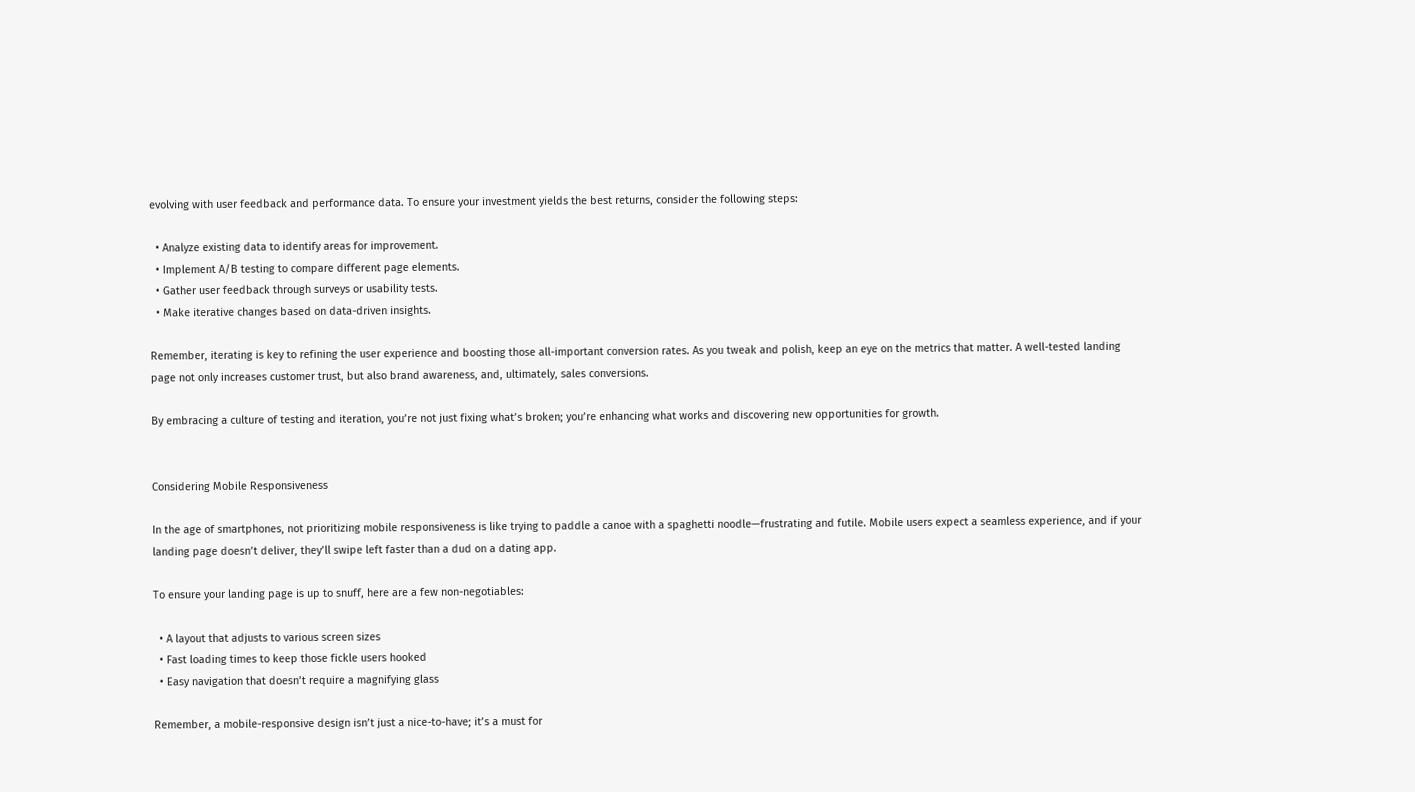evolving with user feedback and performance data. To ensure your investment yields the best returns, consider the following steps:

  • Analyze existing data to identify areas for improvement.
  • Implement A/B testing to compare different page elements.
  • Gather user feedback through surveys or usability tests.
  • Make iterative changes based on data-driven insights.

Remember, iterating is key to refining the user experience and boosting those all-important conversion rates. As you tweak and polish, keep an eye on the metrics that matter. A well-tested landing page not only increases customer trust, but also brand awareness, and, ultimately, sales conversions.

By embracing a culture of testing and iteration, you’re not just fixing what’s broken; you’re enhancing what works and discovering new opportunities for growth.


Considering Mobile Responsiveness

In the age of smartphones, not prioritizing mobile responsiveness is like trying to paddle a canoe with a spaghetti noodle—frustrating and futile. Mobile users expect a seamless experience, and if your landing page doesn’t deliver, they’ll swipe left faster than a dud on a dating app.

To ensure your landing page is up to snuff, here are a few non-negotiables:

  • A layout that adjusts to various screen sizes
  • Fast loading times to keep those fickle users hooked
  • Easy navigation that doesn’t require a magnifying glass

Remember, a mobile-responsive design isn’t just a nice-to-have; it’s a must for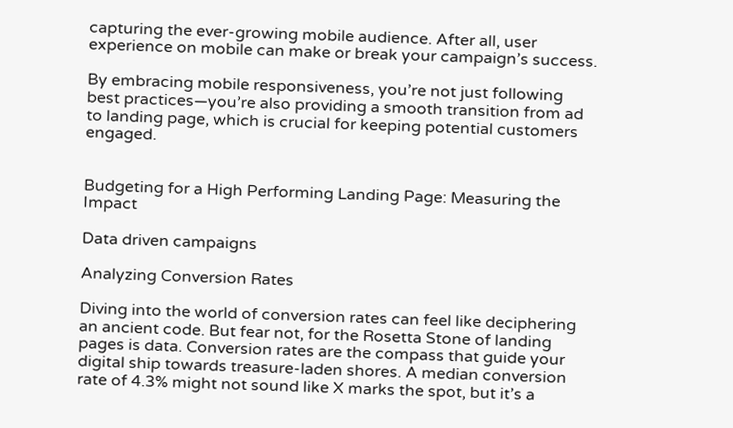capturing the ever-growing mobile audience. After all, user experience on mobile can make or break your campaign’s success.

By embracing mobile responsiveness, you’re not just following best practices—you’re also providing a smooth transition from ad to landing page, which is crucial for keeping potential customers engaged.


Budgeting for a High Performing Landing Page: Measuring the Impact

Data driven campaigns

Analyzing Conversion Rates

Diving into the world of conversion rates can feel like deciphering an ancient code. But fear not, for the Rosetta Stone of landing pages is data. Conversion rates are the compass that guide your digital ship towards treasure-laden shores. A median conversion rate of 4.3% might not sound like X marks the spot, but it’s a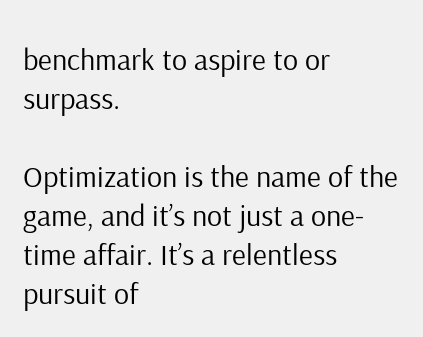benchmark to aspire to or surpass.

Optimization is the name of the game, and it’s not just a one-time affair. It’s a relentless pursuit of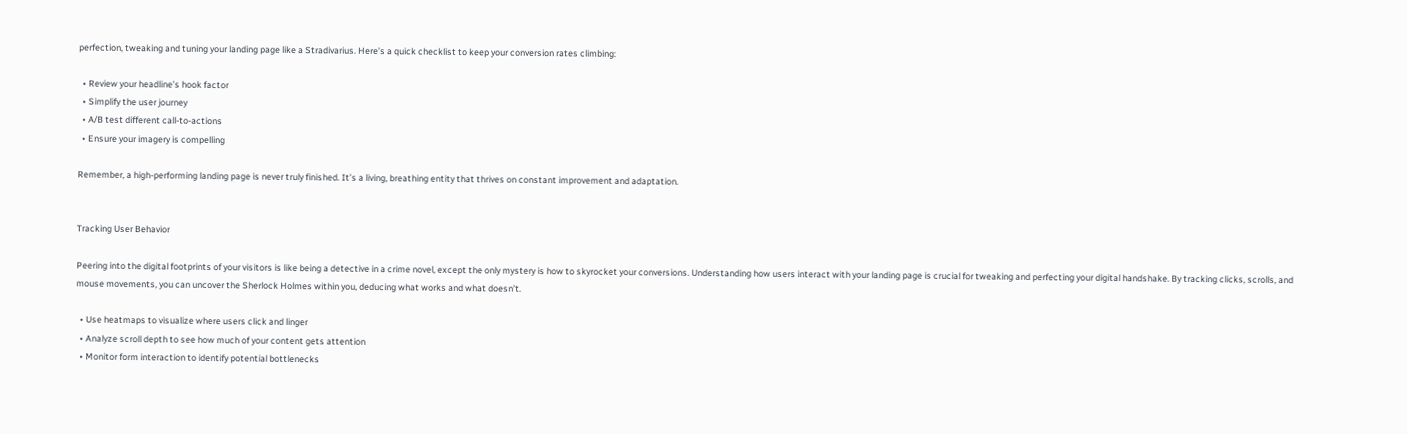perfection, tweaking and tuning your landing page like a Stradivarius. Here’s a quick checklist to keep your conversion rates climbing:

  • Review your headline’s hook factor
  • Simplify the user journey
  • A/B test different call-to-actions
  • Ensure your imagery is compelling

Remember, a high-performing landing page is never truly finished. It’s a living, breathing entity that thrives on constant improvement and adaptation.


Tracking User Behavior

Peering into the digital footprints of your visitors is like being a detective in a crime novel, except the only mystery is how to skyrocket your conversions. Understanding how users interact with your landing page is crucial for tweaking and perfecting your digital handshake. By tracking clicks, scrolls, and mouse movements, you can uncover the Sherlock Holmes within you, deducing what works and what doesn’t.

  • Use heatmaps to visualize where users click and linger
  • Analyze scroll depth to see how much of your content gets attention
  • Monitor form interaction to identify potential bottlenecks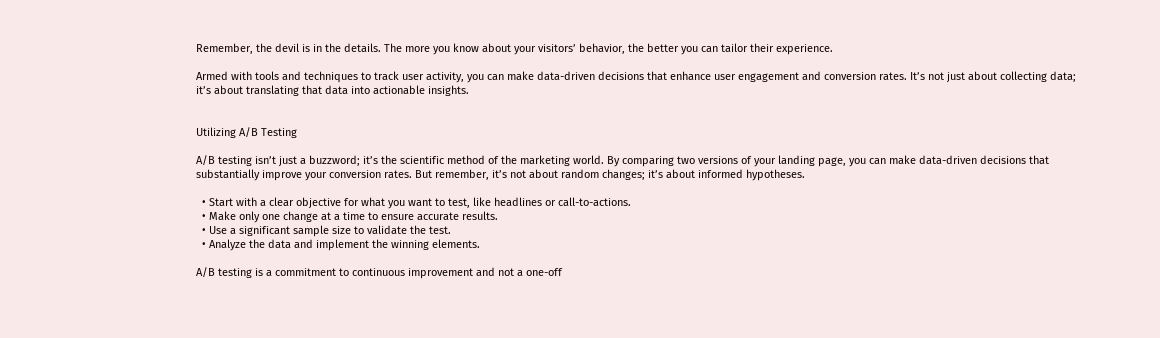Remember, the devil is in the details. The more you know about your visitors’ behavior, the better you can tailor their experience.

Armed with tools and techniques to track user activity, you can make data-driven decisions that enhance user engagement and conversion rates. It’s not just about collecting data; it’s about translating that data into actionable insights.


Utilizing A/B Testing

A/B testing isn’t just a buzzword; it’s the scientific method of the marketing world. By comparing two versions of your landing page, you can make data-driven decisions that substantially improve your conversion rates. But remember, it’s not about random changes; it’s about informed hypotheses.

  • Start with a clear objective for what you want to test, like headlines or call-to-actions.
  • Make only one change at a time to ensure accurate results.
  • Use a significant sample size to validate the test.
  • Analyze the data and implement the winning elements.

A/B testing is a commitment to continuous improvement and not a one-off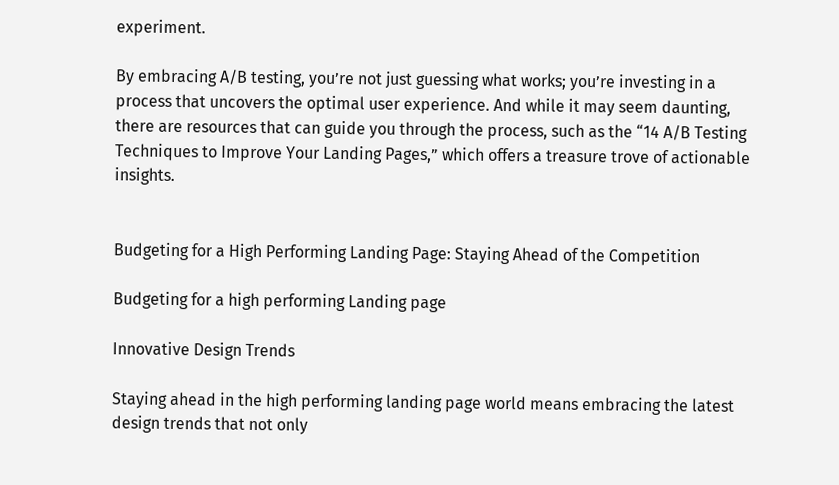experiment.

By embracing A/B testing, you’re not just guessing what works; you’re investing in a process that uncovers the optimal user experience. And while it may seem daunting, there are resources that can guide you through the process, such as the “14 A/B Testing Techniques to Improve Your Landing Pages,” which offers a treasure trove of actionable insights.


Budgeting for a High Performing Landing Page: Staying Ahead of the Competition

Budgeting for a high performing Landing page

Innovative Design Trends

Staying ahead in the high performing landing page world means embracing the latest design trends that not only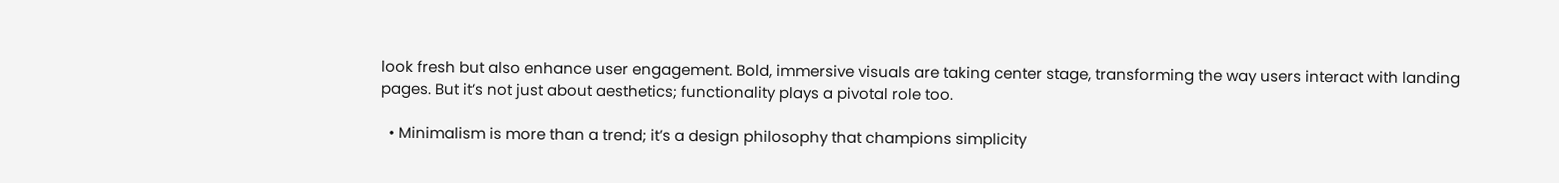look fresh but also enhance user engagement. Bold, immersive visuals are taking center stage, transforming the way users interact with landing pages. But it’s not just about aesthetics; functionality plays a pivotal role too.

  • Minimalism is more than a trend; it’s a design philosophy that champions simplicity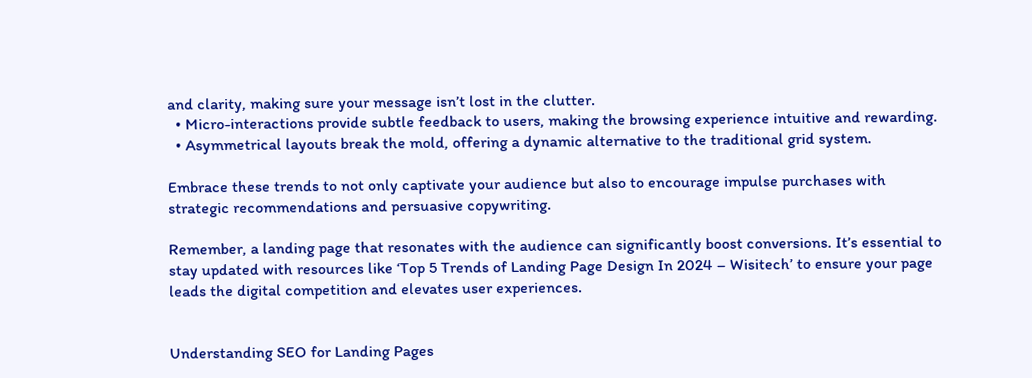and clarity, making sure your message isn’t lost in the clutter.
  • Micro-interactions provide subtle feedback to users, making the browsing experience intuitive and rewarding.
  • Asymmetrical layouts break the mold, offering a dynamic alternative to the traditional grid system.

Embrace these trends to not only captivate your audience but also to encourage impulse purchases with strategic recommendations and persuasive copywriting.

Remember, a landing page that resonates with the audience can significantly boost conversions. It’s essential to stay updated with resources like ‘Top 5 Trends of Landing Page Design In 2024 – Wisitech’ to ensure your page leads the digital competition and elevates user experiences.


Understanding SEO for Landing Pages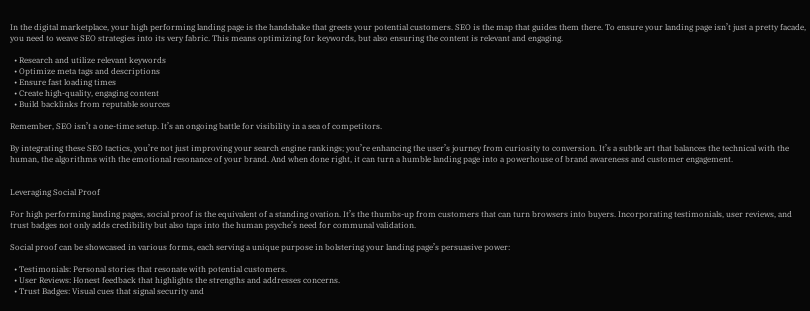In the digital marketplace, your high performing landing page is the handshake that greets your potential customers. SEO is the map that guides them there. To ensure your landing page isn’t just a pretty facade, you need to weave SEO strategies into its very fabric. This means optimizing for keywords, but also ensuring the content is relevant and engaging.

  • Research and utilize relevant keywords
  • Optimize meta tags and descriptions
  • Ensure fast loading times
  • Create high-quality, engaging content
  • Build backlinks from reputable sources

Remember, SEO isn’t a one-time setup. It’s an ongoing battle for visibility in a sea of competitors.

By integrating these SEO tactics, you’re not just improving your search engine rankings; you’re enhancing the user’s journey from curiosity to conversion. It’s a subtle art that balances the technical with the human, the algorithms with the emotional resonance of your brand. And when done right, it can turn a humble landing page into a powerhouse of brand awareness and customer engagement.


Leveraging Social Proof

For high performing landing pages, social proof is the equivalent of a standing ovation. It’s the thumbs-up from customers that can turn browsers into buyers. Incorporating testimonials, user reviews, and trust badges not only adds credibility but also taps into the human psyche’s need for communal validation.

Social proof can be showcased in various forms, each serving a unique purpose in bolstering your landing page’s persuasive power:

  • Testimonials: Personal stories that resonate with potential customers.
  • User Reviews: Honest feedback that highlights the strengths and addresses concerns.
  • Trust Badges: Visual cues that signal security and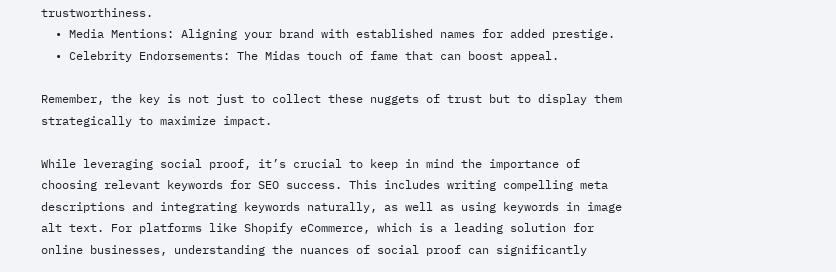trustworthiness.
  • Media Mentions: Aligning your brand with established names for added prestige.
  • Celebrity Endorsements: The Midas touch of fame that can boost appeal.

Remember, the key is not just to collect these nuggets of trust but to display them strategically to maximize impact.

While leveraging social proof, it’s crucial to keep in mind the importance of choosing relevant keywords for SEO success. This includes writing compelling meta descriptions and integrating keywords naturally, as well as using keywords in image alt text. For platforms like Shopify eCommerce, which is a leading solution for online businesses, understanding the nuances of social proof can significantly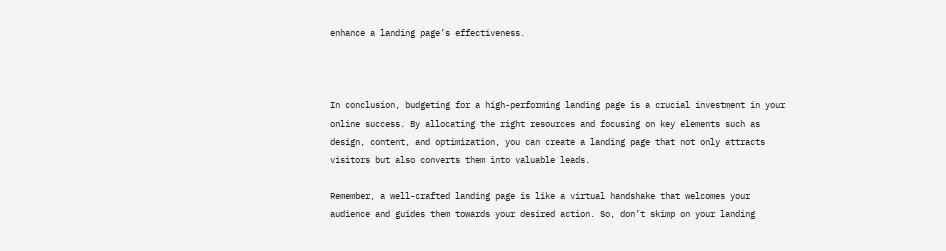enhance a landing page’s effectiveness.



In conclusion, budgeting for a high-performing landing page is a crucial investment in your online success. By allocating the right resources and focusing on key elements such as design, content, and optimization, you can create a landing page that not only attracts visitors but also converts them into valuable leads.

Remember, a well-crafted landing page is like a virtual handshake that welcomes your audience and guides them towards your desired action. So, don’t skimp on your landing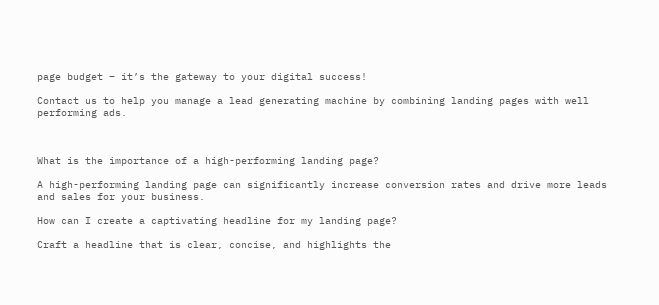page budget – it’s the gateway to your digital success!

Contact us to help you manage a lead generating machine by combining landing pages with well performing ads.



What is the importance of a high-performing landing page?

A high-performing landing page can significantly increase conversion rates and drive more leads and sales for your business.

How can I create a captivating headline for my landing page?

Craft a headline that is clear, concise, and highlights the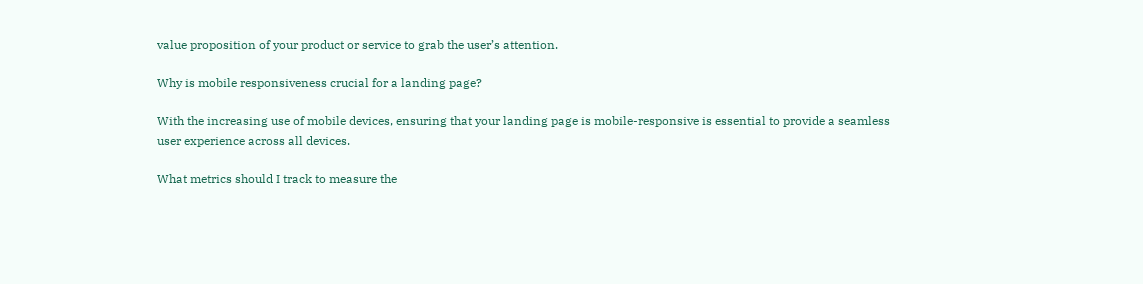value proposition of your product or service to grab the user’s attention.

Why is mobile responsiveness crucial for a landing page?

With the increasing use of mobile devices, ensuring that your landing page is mobile-responsive is essential to provide a seamless user experience across all devices.

What metrics should I track to measure the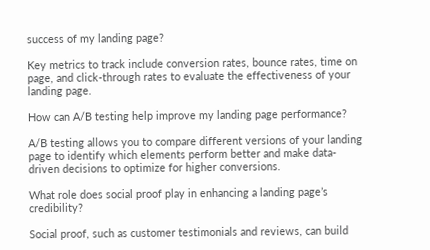success of my landing page?

Key metrics to track include conversion rates, bounce rates, time on page, and click-through rates to evaluate the effectiveness of your landing page.

How can A/B testing help improve my landing page performance?

A/B testing allows you to compare different versions of your landing page to identify which elements perform better and make data-driven decisions to optimize for higher conversions.

What role does social proof play in enhancing a landing page’s credibility?

Social proof, such as customer testimonials and reviews, can build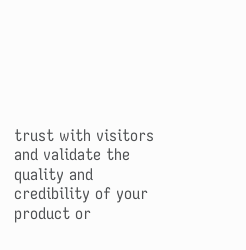trust with visitors and validate the quality and credibility of your product or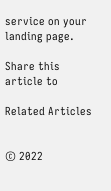service on your landing page.

Share this article to

Related Articles


© 2022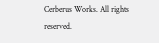Cerberus Works. All rights reserved.